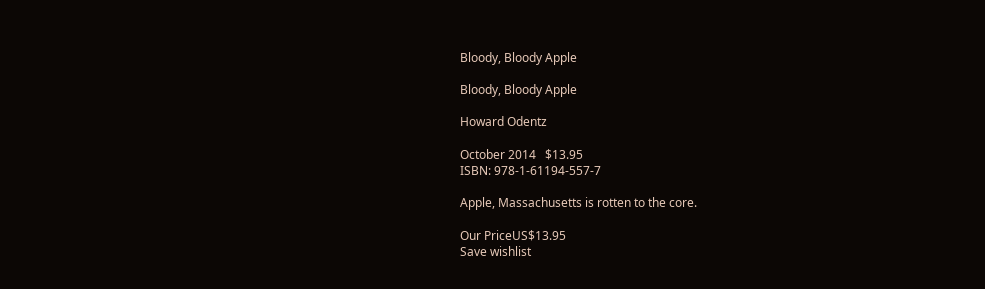Bloody, Bloody Apple

Bloody, Bloody Apple

Howard Odentz

October 2014   $13.95
ISBN: 978-1-61194-557-7

Apple, Massachusetts is rotten to the core.

Our PriceUS$13.95
Save wishlist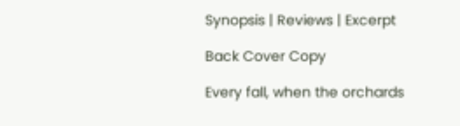Synopsis | Reviews | Excerpt

Back Cover Copy

Every fall, when the orchards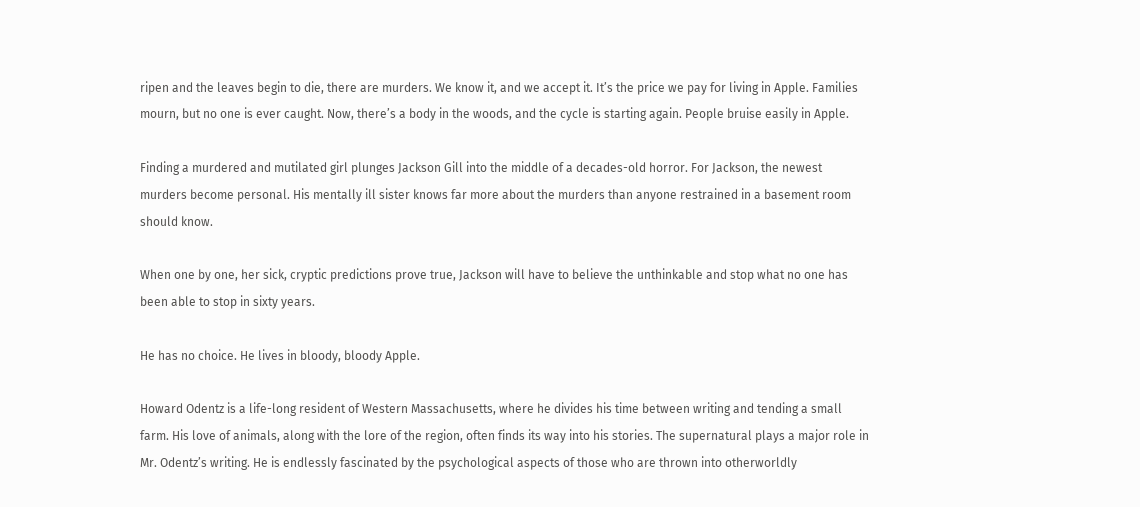ripen and the leaves begin to die, there are murders. We know it, and we accept it. It’s the price we pay for living in Apple. Families mourn, but no one is ever caught. Now, there’s a body in the woods, and the cycle is starting again. People bruise easily in Apple.

Finding a murdered and mutilated girl plunges Jackson Gill into the middle of a decades-old horror. For Jackson, the newest murders become personal. His mentally ill sister knows far more about the murders than anyone restrained in a basement room should know.

When one by one, her sick, cryptic predictions prove true, Jackson will have to believe the unthinkable and stop what no one has been able to stop in sixty years.

He has no choice. He lives in bloody, bloody Apple.

Howard Odentz is a life-long resident of Western Massachusetts, where he divides his time between writing and tending a small farm. His love of animals, along with the lore of the region, often finds its way into his stories. The supernatural plays a major role in Mr. Odentz’s writing. He is endlessly fascinated by the psychological aspects of those who are thrown into otherworldly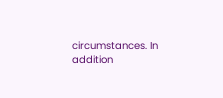circumstances. In addition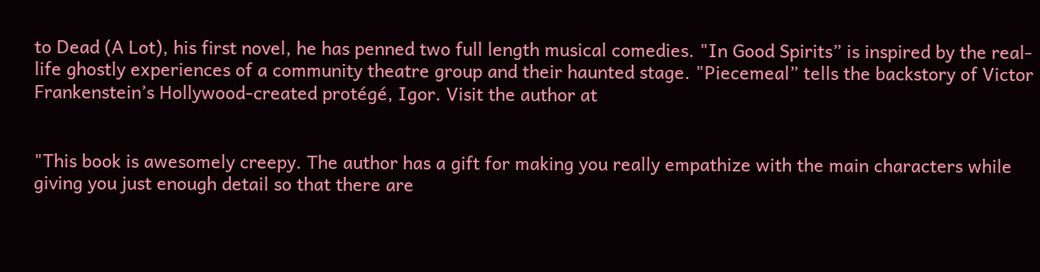to Dead (A Lot), his first novel, he has penned two full length musical comedies. "In Good Spirits” is inspired by the real-life ghostly experiences of a community theatre group and their haunted stage. "Piecemeal” tells the backstory of Victor Frankenstein’s Hollywood-created protégé, Igor. Visit the author at


"This book is awesomely creepy. The author has a gift for making you really empathize with the main characters while giving you just enough detail so that there are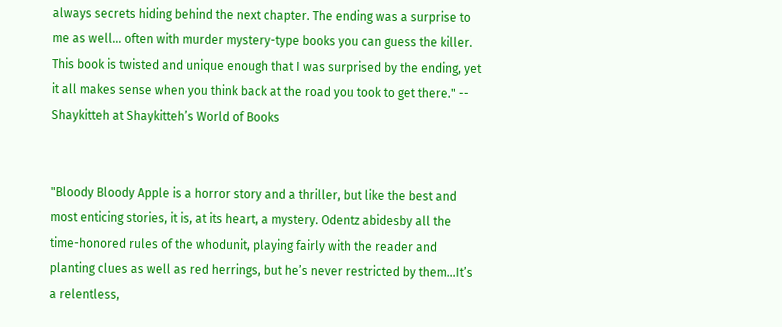always secrets hiding behind the next chapter. The ending was a surprise to me as well... often with murder mystery-type books you can guess the killer. This book is twisted and unique enough that I was surprised by the ending, yet it all makes sense when you think back at the road you took to get there." -- Shaykitteh at Shaykitteh’s World of Books


"Bloody Bloody Apple is a horror story and a thriller, but like the best and most enticing stories, it is, at its heart, a mystery. Odentz abidesby all the time-honored rules of the whodunit, playing fairly with the reader and planting clues as well as red herrings, but he’s never restricted by them…It’s a relentless,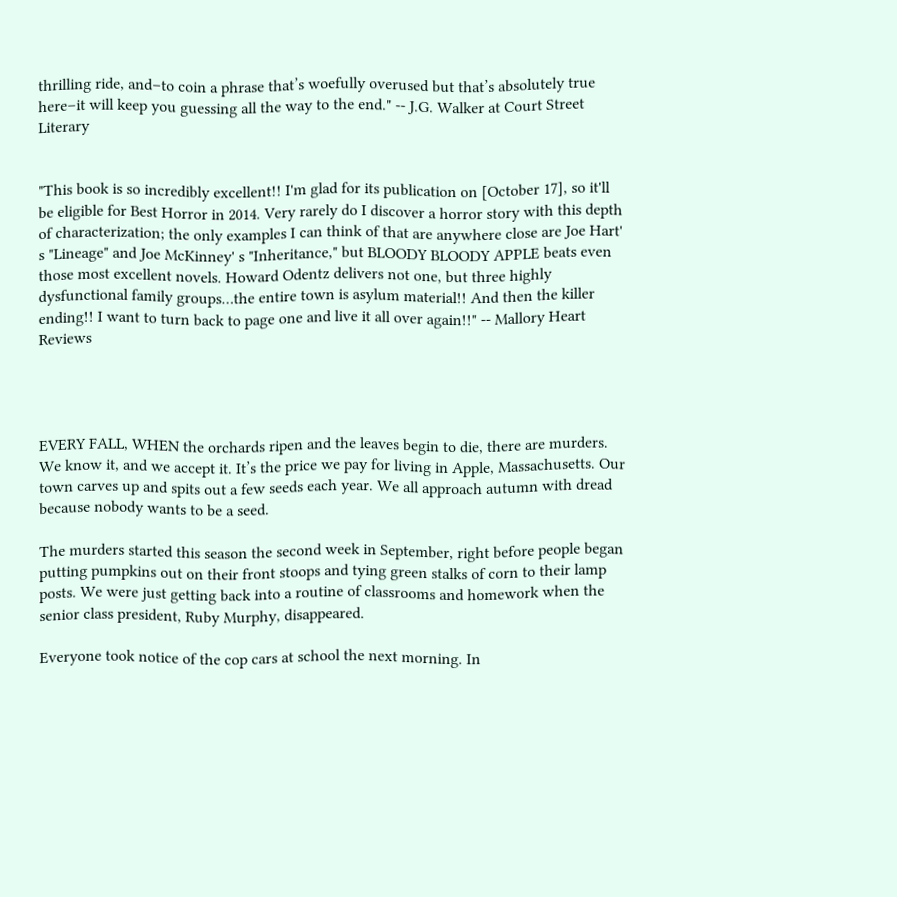thrilling ride, and–to coin a phrase that’s woefully overused but that’s absolutely true here–it will keep you guessing all the way to the end." -- J.G. Walker at Court Street Literary


"This book is so incredibly excellent!! I'm glad for its publication on [October 17], so it'll be eligible for Best Horror in 2014. Very rarely do I discover a horror story with this depth of characterization; the only examples I can think of that are anywhere close are Joe Hart' s "Lineage" and Joe McKinney' s "Inheritance," but BLOODY BLOODY APPLE beats even those most excellent novels. Howard Odentz delivers not one, but three highly dysfunctional family groups…the entire town is asylum material!! And then the killer ending!! I want to turn back to page one and live it all over again!!" -- Mallory Heart Reviews




EVERY FALL, WHEN the orchards ripen and the leaves begin to die, there are murders. We know it, and we accept it. It’s the price we pay for living in Apple, Massachusetts. Our town carves up and spits out a few seeds each year. We all approach autumn with dread because nobody wants to be a seed.

The murders started this season the second week in September, right before people began putting pumpkins out on their front stoops and tying green stalks of corn to their lamp posts. We were just getting back into a routine of classrooms and homework when the senior class president, Ruby Murphy, disappeared.

Everyone took notice of the cop cars at school the next morning. In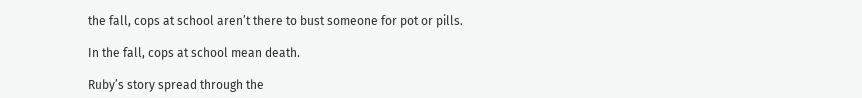the fall, cops at school aren’t there to bust someone for pot or pills.

In the fall, cops at school mean death.

Ruby’s story spread through the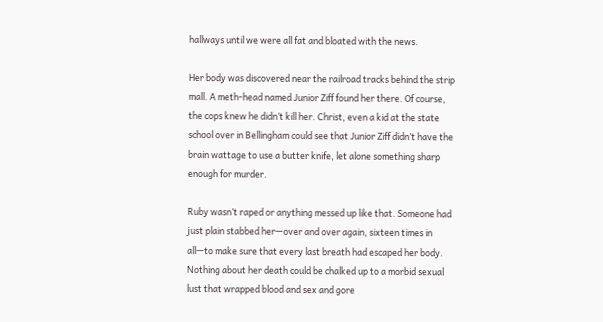hallways until we were all fat and bloated with the news.

Her body was discovered near the railroad tracks behind the strip mall. A meth-head named Junior Ziff found her there. Of course, the cops knew he didn’t kill her. Christ, even a kid at the state school over in Bellingham could see that Junior Ziff didn’t have the brain wattage to use a butter knife, let alone something sharp enough for murder.

Ruby wasn’t raped or anything messed up like that. Someone had just plain stabbed her—over and over again, sixteen times in all—to make sure that every last breath had escaped her body. Nothing about her death could be chalked up to a morbid sexual lust that wrapped blood and sex and gore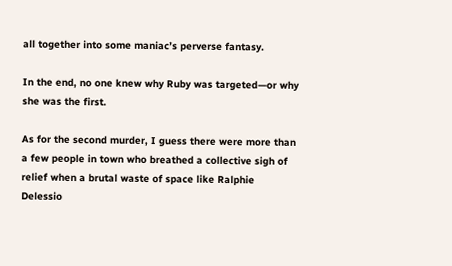all together into some maniac’s perverse fantasy.

In the end, no one knew why Ruby was targeted—or why she was the first.

As for the second murder, I guess there were more than a few people in town who breathed a collective sigh of relief when a brutal waste of space like Ralphie Delessio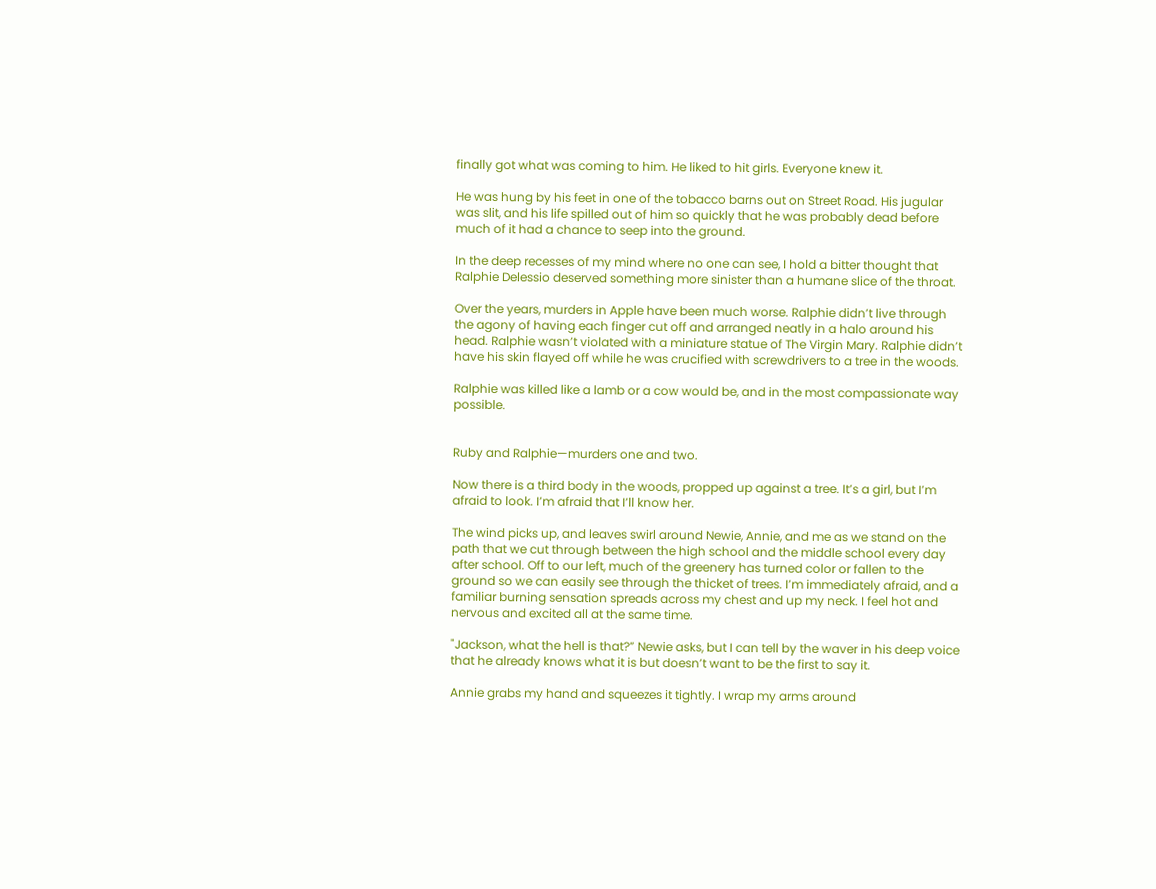finally got what was coming to him. He liked to hit girls. Everyone knew it.

He was hung by his feet in one of the tobacco barns out on Street Road. His jugular was slit, and his life spilled out of him so quickly that he was probably dead before much of it had a chance to seep into the ground.

In the deep recesses of my mind where no one can see, I hold a bitter thought that Ralphie Delessio deserved something more sinister than a humane slice of the throat.

Over the years, murders in Apple have been much worse. Ralphie didn’t live through the agony of having each finger cut off and arranged neatly in a halo around his head. Ralphie wasn’t violated with a miniature statue of The Virgin Mary. Ralphie didn’t have his skin flayed off while he was crucified with screwdrivers to a tree in the woods.

Ralphie was killed like a lamb or a cow would be, and in the most compassionate way possible.


Ruby and Ralphie—murders one and two.

Now there is a third body in the woods, propped up against a tree. It’s a girl, but I’m afraid to look. I’m afraid that I’ll know her.

The wind picks up, and leaves swirl around Newie, Annie, and me as we stand on the path that we cut through between the high school and the middle school every day after school. Off to our left, much of the greenery has turned color or fallen to the ground so we can easily see through the thicket of trees. I’m immediately afraid, and a familiar burning sensation spreads across my chest and up my neck. I feel hot and nervous and excited all at the same time.

"Jackson, what the hell is that?” Newie asks, but I can tell by the waver in his deep voice that he already knows what it is but doesn’t want to be the first to say it.

Annie grabs my hand and squeezes it tightly. I wrap my arms around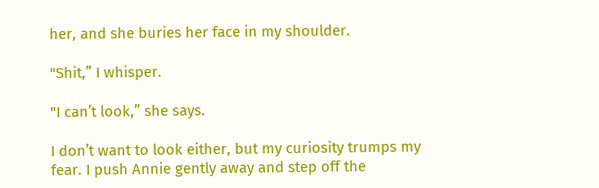her, and she buries her face in my shoulder.

"Shit,” I whisper.

"I can’t look,” she says.

I don’t want to look either, but my curiosity trumps my fear. I push Annie gently away and step off the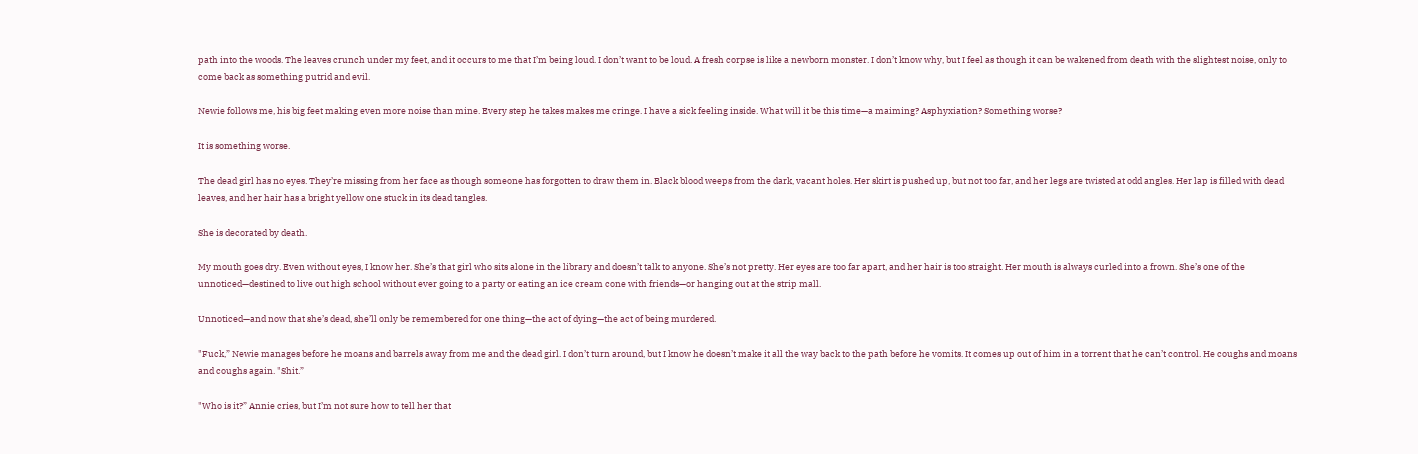path into the woods. The leaves crunch under my feet, and it occurs to me that I’m being loud. I don’t want to be loud. A fresh corpse is like a newborn monster. I don’t know why, but I feel as though it can be wakened from death with the slightest noise, only to come back as something putrid and evil.

Newie follows me, his big feet making even more noise than mine. Every step he takes makes me cringe. I have a sick feeling inside. What will it be this time—a maiming? Asphyxiation? Something worse?

It is something worse.

The dead girl has no eyes. They’re missing from her face as though someone has forgotten to draw them in. Black blood weeps from the dark, vacant holes. Her skirt is pushed up, but not too far, and her legs are twisted at odd angles. Her lap is filled with dead leaves, and her hair has a bright yellow one stuck in its dead tangles.

She is decorated by death.

My mouth goes dry. Even without eyes, I know her. She’s that girl who sits alone in the library and doesn’t talk to anyone. She’s not pretty. Her eyes are too far apart, and her hair is too straight. Her mouth is always curled into a frown. She’s one of the unnoticed—destined to live out high school without ever going to a party or eating an ice cream cone with friends—or hanging out at the strip mall.

Unnoticed—and now that she’s dead, she’ll only be remembered for one thing—the act of dying—the act of being murdered.

"Fuck,” Newie manages before he moans and barrels away from me and the dead girl. I don’t turn around, but I know he doesn’t make it all the way back to the path before he vomits. It comes up out of him in a torrent that he can’t control. He coughs and moans and coughs again. "Shit.”

"Who is it?” Annie cries, but I’m not sure how to tell her that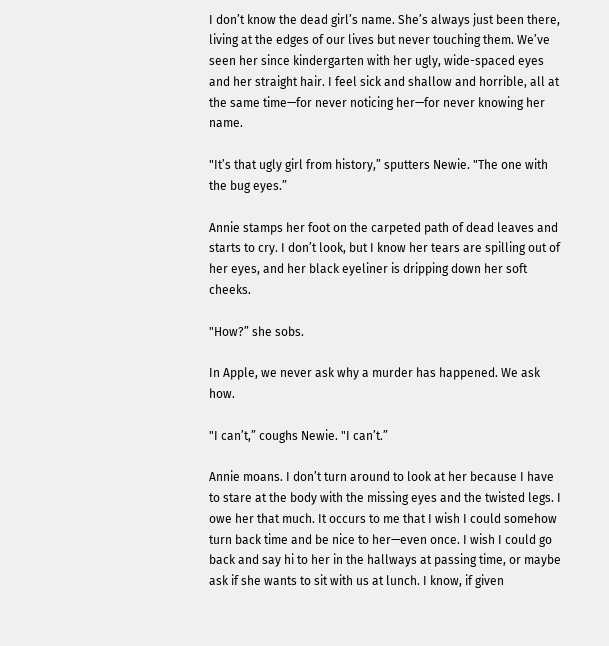I don’t know the dead girl’s name. She’s always just been there, living at the edges of our lives but never touching them. We’ve seen her since kindergarten with her ugly, wide-spaced eyes and her straight hair. I feel sick and shallow and horrible, all at the same time—for never noticing her—for never knowing her name.

"It’s that ugly girl from history,” sputters Newie. "The one with the bug eyes.”

Annie stamps her foot on the carpeted path of dead leaves and starts to cry. I don’t look, but I know her tears are spilling out of her eyes, and her black eyeliner is dripping down her soft cheeks.

"How?” she sobs.

In Apple, we never ask why a murder has happened. We ask how.

"I can’t,” coughs Newie. "I can’t.”

Annie moans. I don’t turn around to look at her because I have to stare at the body with the missing eyes and the twisted legs. I owe her that much. It occurs to me that I wish I could somehow turn back time and be nice to her—even once. I wish I could go back and say hi to her in the hallways at passing time, or maybe ask if she wants to sit with us at lunch. I know, if given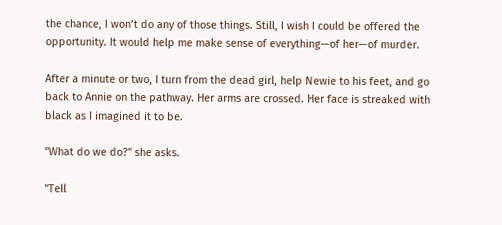the chance, I won’t do any of those things. Still, I wish I could be offered the opportunity. It would help me make sense of everything—of her—of murder.

After a minute or two, I turn from the dead girl, help Newie to his feet, and go back to Annie on the pathway. Her arms are crossed. Her face is streaked with black as I imagined it to be.

"What do we do?” she asks.

"Tell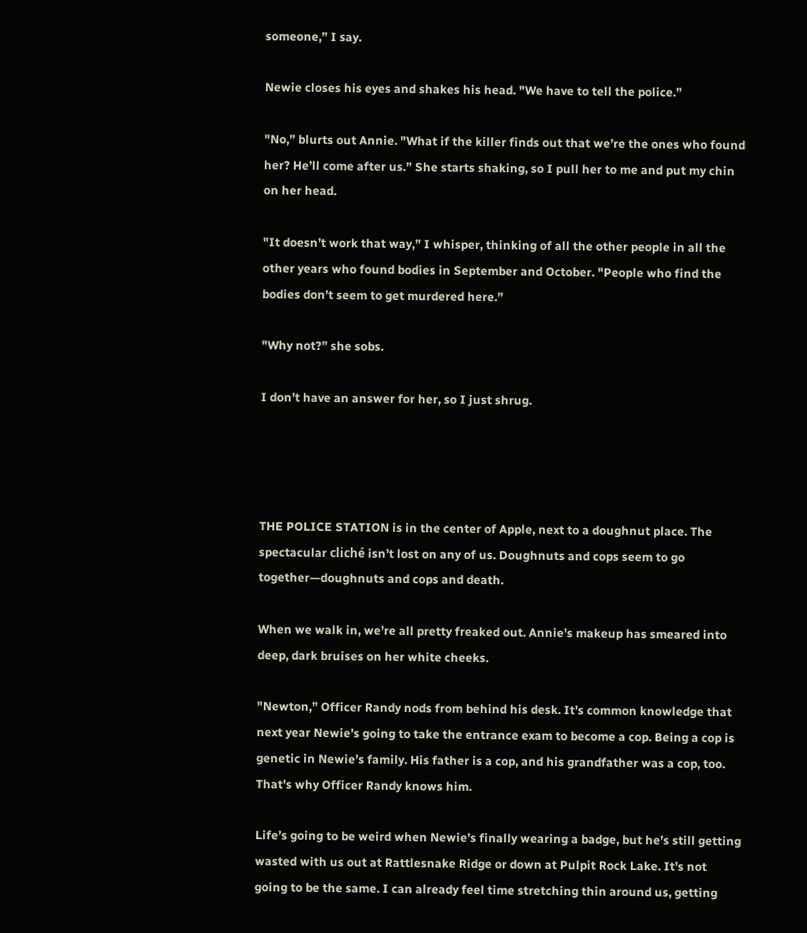someone,” I say.

Newie closes his eyes and shakes his head. "We have to tell the police.”

"No,” blurts out Annie. "What if the killer finds out that we’re the ones who found her? He’ll come after us.” She starts shaking, so I pull her to me and put my chin on her head.

"It doesn’t work that way,” I whisper, thinking of all the other people in all the other years who found bodies in September and October. "People who find the bodies don’t seem to get murdered here.”

"Why not?” she sobs.

I don’t have an answer for her, so I just shrug.




THE POLICE STATION is in the center of Apple, next to a doughnut place. The spectacular cliché isn’t lost on any of us. Doughnuts and cops seem to go together—doughnuts and cops and death.

When we walk in, we’re all pretty freaked out. Annie’s makeup has smeared into deep, dark bruises on her white cheeks.

"Newton,” Officer Randy nods from behind his desk. It’s common knowledge that next year Newie’s going to take the entrance exam to become a cop. Being a cop is genetic in Newie’s family. His father is a cop, and his grandfather was a cop, too. That’s why Officer Randy knows him.

Life’s going to be weird when Newie’s finally wearing a badge, but he’s still getting wasted with us out at Rattlesnake Ridge or down at Pulpit Rock Lake. It’s not going to be the same. I can already feel time stretching thin around us, getting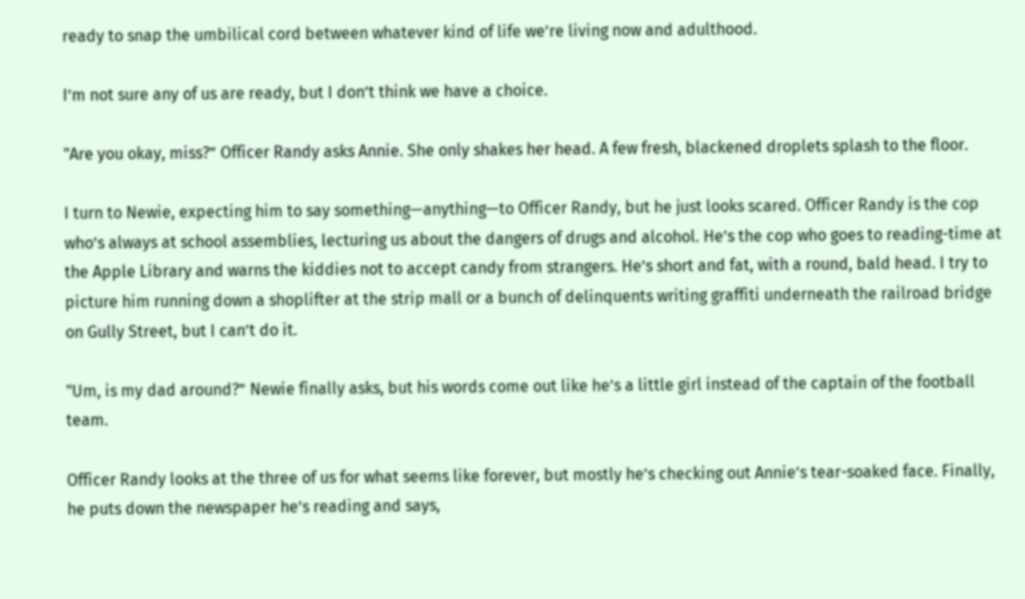ready to snap the umbilical cord between whatever kind of life we’re living now and adulthood.

I’m not sure any of us are ready, but I don’t think we have a choice.

"Are you okay, miss?” Officer Randy asks Annie. She only shakes her head. A few fresh, blackened droplets splash to the floor.

I turn to Newie, expecting him to say something—anything—to Officer Randy, but he just looks scared. Officer Randy is the cop who’s always at school assemblies, lecturing us about the dangers of drugs and alcohol. He’s the cop who goes to reading-time at the Apple Library and warns the kiddies not to accept candy from strangers. He’s short and fat, with a round, bald head. I try to picture him running down a shoplifter at the strip mall or a bunch of delinquents writing graffiti underneath the railroad bridge on Gully Street, but I can’t do it.

"Um, is my dad around?” Newie finally asks, but his words come out like he’s a little girl instead of the captain of the football team.

Officer Randy looks at the three of us for what seems like forever, but mostly he’s checking out Annie’s tear-soaked face. Finally, he puts down the newspaper he’s reading and says,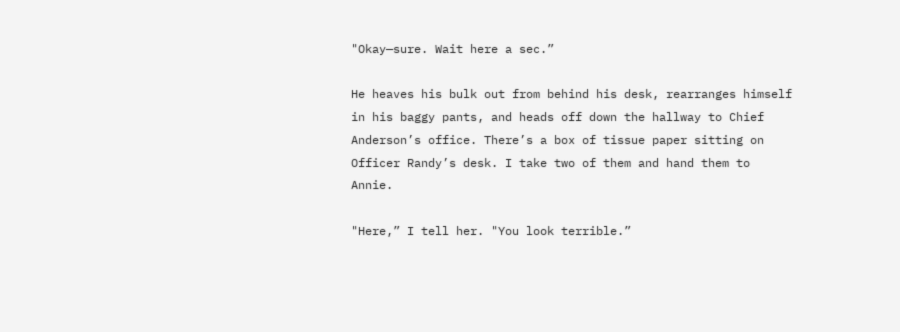"Okay—sure. Wait here a sec.”

He heaves his bulk out from behind his desk, rearranges himself in his baggy pants, and heads off down the hallway to Chief Anderson’s office. There’s a box of tissue paper sitting on Officer Randy’s desk. I take two of them and hand them to Annie.

"Here,” I tell her. "You look terrible.”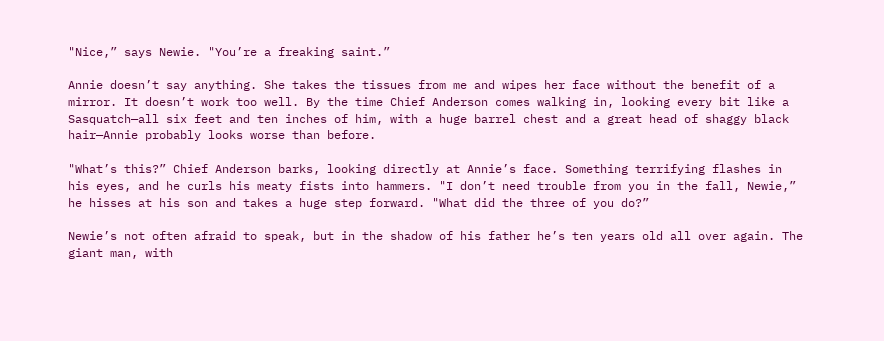"Nice,” says Newie. "You’re a freaking saint.”

Annie doesn’t say anything. She takes the tissues from me and wipes her face without the benefit of a mirror. It doesn’t work too well. By the time Chief Anderson comes walking in, looking every bit like a Sasquatch—all six feet and ten inches of him, with a huge barrel chest and a great head of shaggy black hair—Annie probably looks worse than before.

"What’s this?” Chief Anderson barks, looking directly at Annie’s face. Something terrifying flashes in his eyes, and he curls his meaty fists into hammers. "I don’t need trouble from you in the fall, Newie,” he hisses at his son and takes a huge step forward. "What did the three of you do?”

Newie’s not often afraid to speak, but in the shadow of his father he’s ten years old all over again. The giant man, with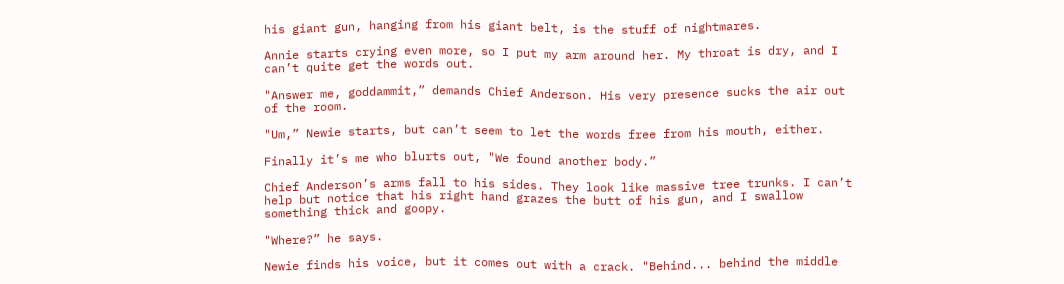his giant gun, hanging from his giant belt, is the stuff of nightmares.

Annie starts crying even more, so I put my arm around her. My throat is dry, and I can’t quite get the words out.

"Answer me, goddammit,” demands Chief Anderson. His very presence sucks the air out of the room.

"Um,” Newie starts, but can’t seem to let the words free from his mouth, either.

Finally it’s me who blurts out, "We found another body.”

Chief Anderson’s arms fall to his sides. They look like massive tree trunks. I can’t help but notice that his right hand grazes the butt of his gun, and I swallow something thick and goopy.

"Where?” he says.

Newie finds his voice, but it comes out with a crack. "Behind... behind the middle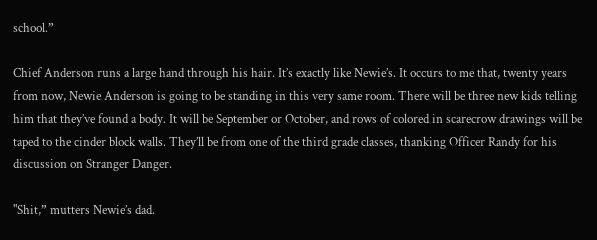school.”

Chief Anderson runs a large hand through his hair. It’s exactly like Newie’s. It occurs to me that, twenty years from now, Newie Anderson is going to be standing in this very same room. There will be three new kids telling him that they’ve found a body. It will be September or October, and rows of colored in scarecrow drawings will be taped to the cinder block walls. They’ll be from one of the third grade classes, thanking Officer Randy for his discussion on Stranger Danger.

"Shit,” mutters Newie’s dad.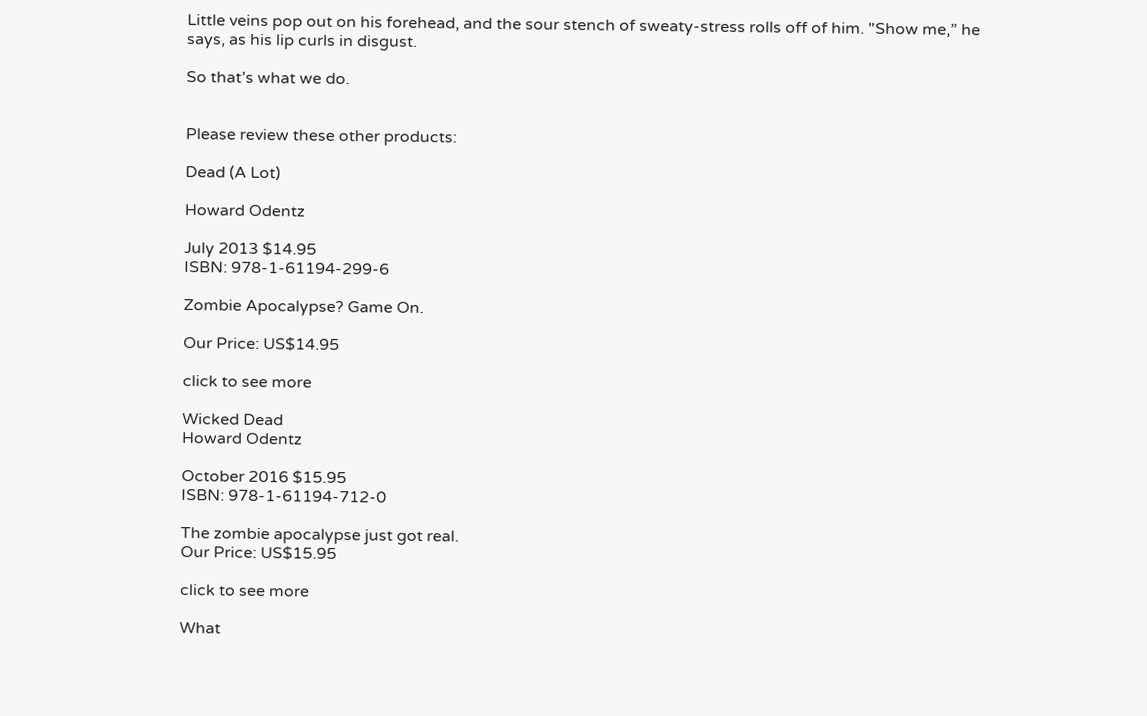Little veins pop out on his forehead, and the sour stench of sweaty-stress rolls off of him. "Show me,” he says, as his lip curls in disgust.

So that’s what we do.


Please review these other products:

Dead (A Lot)

Howard Odentz

July 2013 $14.95
ISBN: 978-1-61194-299-6

Zombie Apocalypse? Game On.

Our Price: US$14.95

click to see more

Wicked Dead
Howard Odentz

October 2016 $15.95
ISBN: 978-1-61194-712-0

The zombie apocalypse just got real.
Our Price: US$15.95

click to see more

What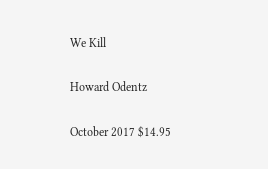We Kill

Howard Odentz

October 2017 $14.95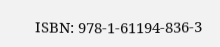ISBN: 978-1-61194-836-3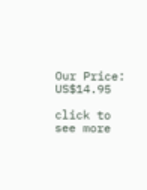Our Price: US$14.95

click to see more